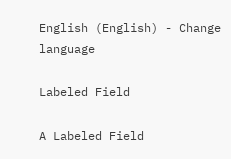English (English) - Change language

Labeled Field

A Labeled Field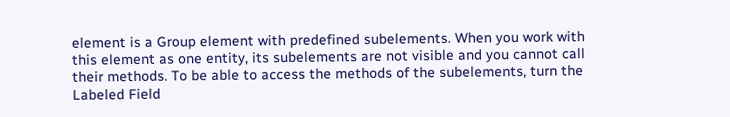element is a Group element with predefined subelements. When you work with this element as one entity, its subelements are not visible and you cannot call their methods. To be able to access the methods of the subelements, turn the Labeled Field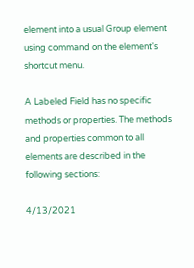element into a usual Group element using command on the element's shortcut menu.

A Labeled Field has no specific methods or properties. The methods and properties common to all elements are described in the following sections:

4/13/2021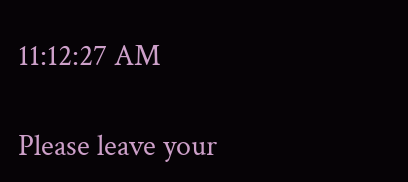11:12:27 AM

Please leave your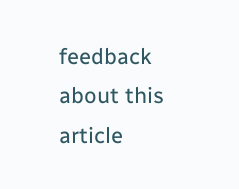feedback about this article